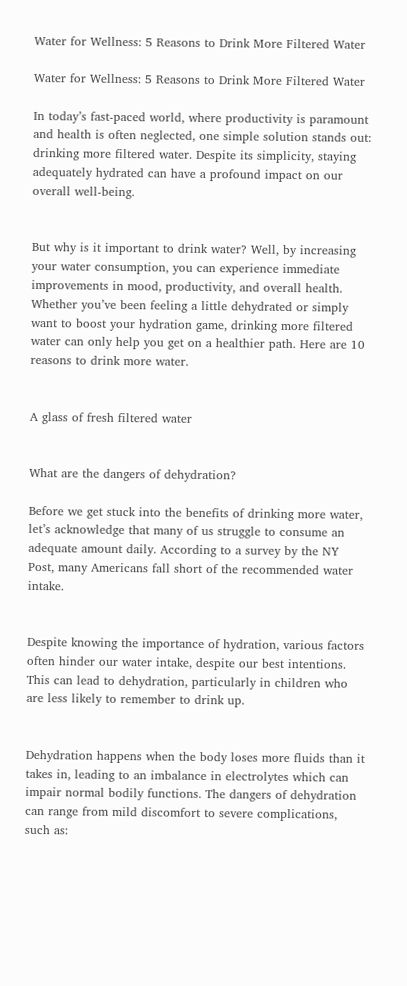Water for Wellness: 5 Reasons to Drink More Filtered Water

Water for Wellness: 5 Reasons to Drink More Filtered Water

In today’s fast-paced world, where productivity is paramount and health is often neglected, one simple solution stands out: drinking more filtered water. Despite its simplicity, staying adequately hydrated can have a profound impact on our overall well-being.


But why is it important to drink water? Well, by increasing your water consumption, you can experience immediate improvements in mood, productivity, and overall health. Whether you’ve been feeling a little dehydrated or simply want to boost your hydration game, drinking more filtered water can only help you get on a healthier path. Here are 10 reasons to drink more water.


A glass of fresh filtered water


What are the dangers of dehydration?

Before we get stuck into the benefits of drinking more water, let’s acknowledge that many of us struggle to consume an adequate amount daily. According to a survey by the NY Post, many Americans fall short of the recommended water intake.


Despite knowing the importance of hydration, various factors often hinder our water intake, despite our best intentions. This can lead to dehydration, particularly in children who are less likely to remember to drink up.


Dehydration happens when the body loses more fluids than it takes in, leading to an imbalance in electrolytes which can impair normal bodily functions. The dangers of dehydration can range from mild discomfort to severe complications, such as: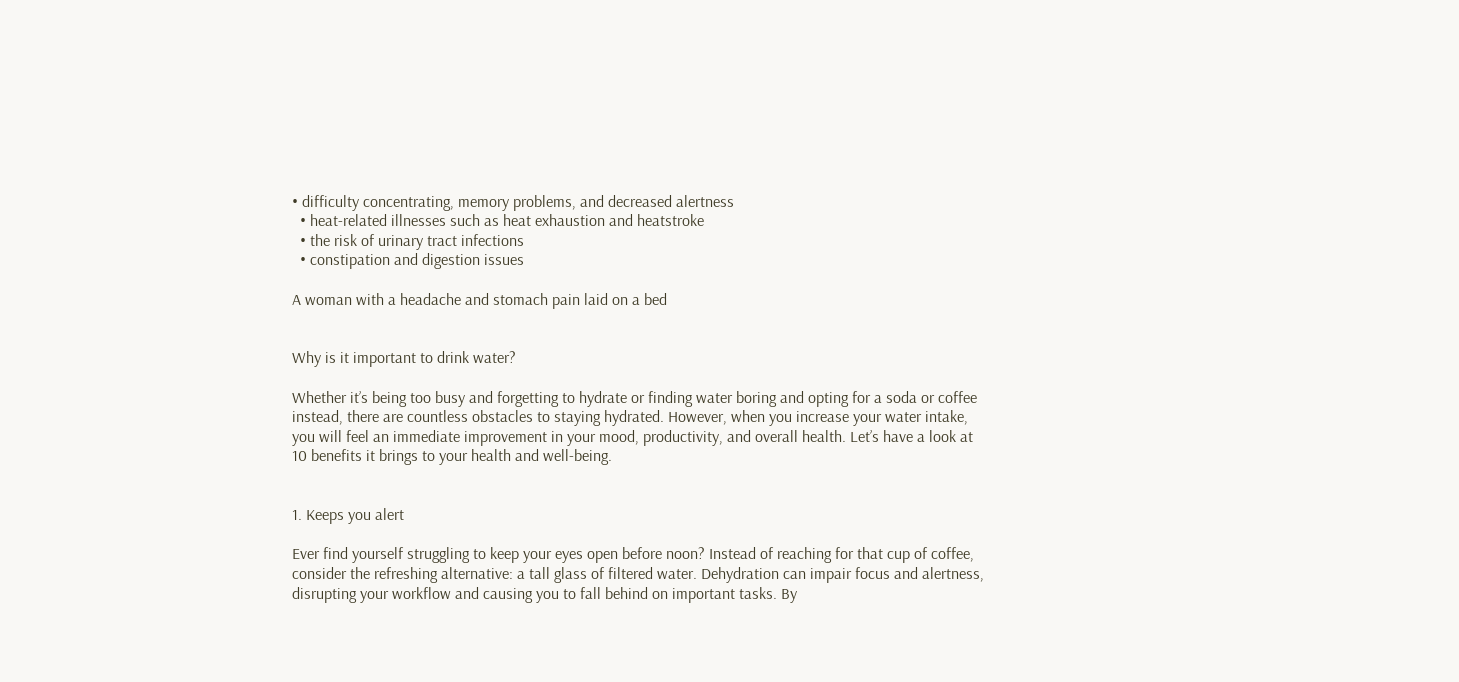• difficulty concentrating, memory problems, and decreased alertness
  • heat-related illnesses such as heat exhaustion and heatstroke
  • the risk of urinary tract infections
  • constipation and digestion issues

A woman with a headache and stomach pain laid on a bed


Why is it important to drink water?

Whether it’s being too busy and forgetting to hydrate or finding water boring and opting for a soda or coffee instead, there are countless obstacles to staying hydrated. However, when you increase your water intake, you will feel an immediate improvement in your mood, productivity, and overall health. Let’s have a look at 10 benefits it brings to your health and well-being.


1. Keeps you alert

Ever find yourself struggling to keep your eyes open before noon? Instead of reaching for that cup of coffee, consider the refreshing alternative: a tall glass of filtered water. Dehydration can impair focus and alertness, disrupting your workflow and causing you to fall behind on important tasks. By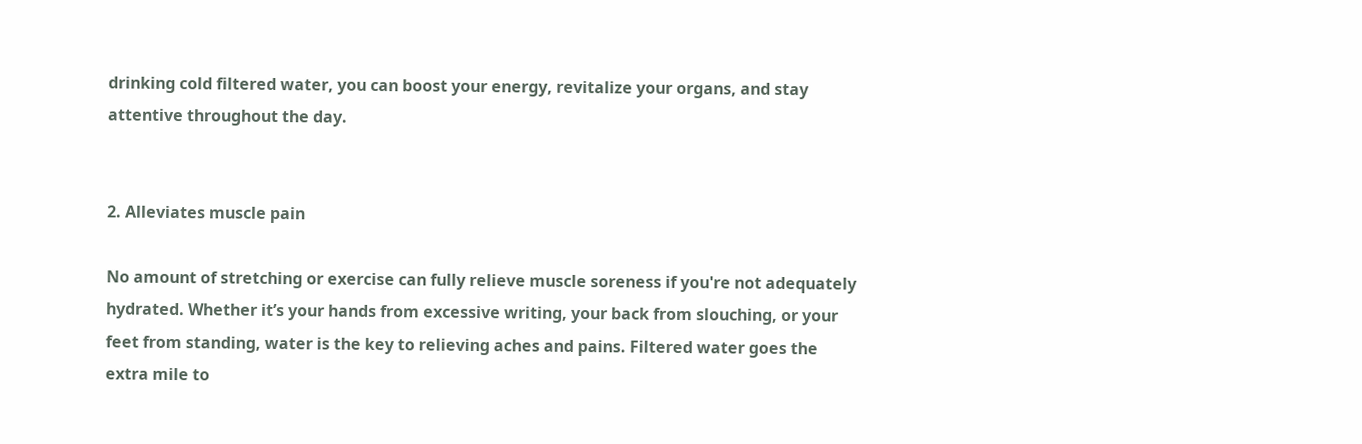drinking cold filtered water, you can boost your energy, revitalize your organs, and stay attentive throughout the day.


2. Alleviates muscle pain

No amount of stretching or exercise can fully relieve muscle soreness if you're not adequately hydrated. Whether it’s your hands from excessive writing, your back from slouching, or your feet from standing, water is the key to relieving aches and pains. Filtered water goes the extra mile to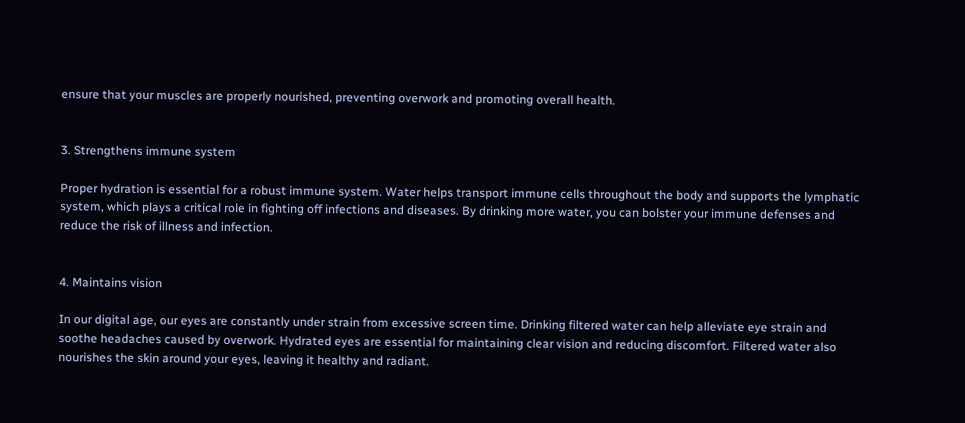ensure that your muscles are properly nourished, preventing overwork and promoting overall health.


3. Strengthens immune system

Proper hydration is essential for a robust immune system. Water helps transport immune cells throughout the body and supports the lymphatic system, which plays a critical role in fighting off infections and diseases. By drinking more water, you can bolster your immune defenses and reduce the risk of illness and infection.


4. Maintains vision

In our digital age, our eyes are constantly under strain from excessive screen time. Drinking filtered water can help alleviate eye strain and soothe headaches caused by overwork. Hydrated eyes are essential for maintaining clear vision and reducing discomfort. Filtered water also nourishes the skin around your eyes, leaving it healthy and radiant.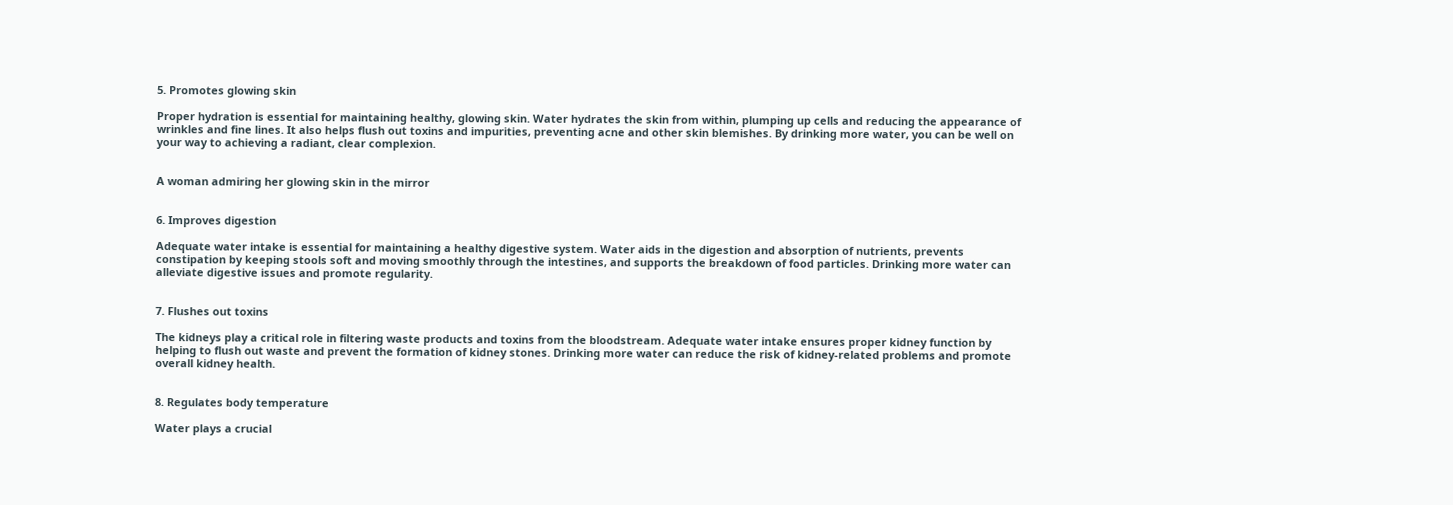5. Promotes glowing skin

Proper hydration is essential for maintaining healthy, glowing skin. Water hydrates the skin from within, plumping up cells and reducing the appearance of wrinkles and fine lines. It also helps flush out toxins and impurities, preventing acne and other skin blemishes. By drinking more water, you can be well on your way to achieving a radiant, clear complexion.


A woman admiring her glowing skin in the mirror


6. Improves digestion

Adequate water intake is essential for maintaining a healthy digestive system. Water aids in the digestion and absorption of nutrients, prevents constipation by keeping stools soft and moving smoothly through the intestines, and supports the breakdown of food particles. Drinking more water can alleviate digestive issues and promote regularity.


7. Flushes out toxins

The kidneys play a critical role in filtering waste products and toxins from the bloodstream. Adequate water intake ensures proper kidney function by helping to flush out waste and prevent the formation of kidney stones. Drinking more water can reduce the risk of kidney-related problems and promote overall kidney health.


8. Regulates body temperature

Water plays a crucial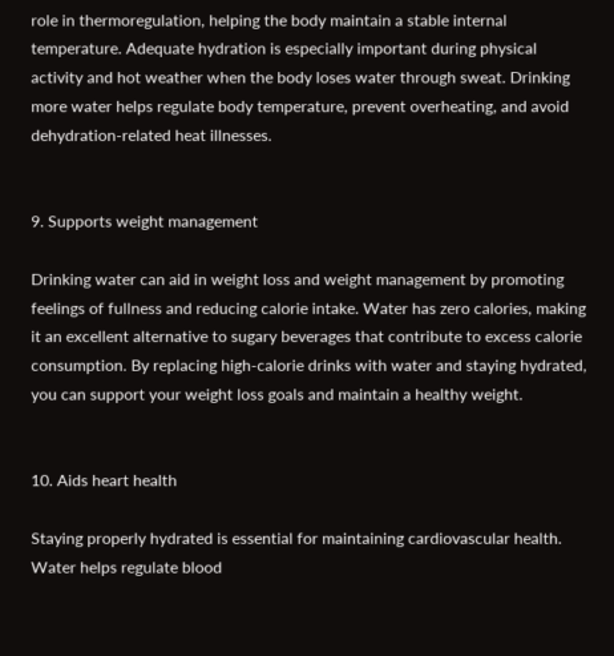role in thermoregulation, helping the body maintain a stable internal temperature. Adequate hydration is especially important during physical activity and hot weather when the body loses water through sweat. Drinking more water helps regulate body temperature, prevent overheating, and avoid dehydration-related heat illnesses.


9. Supports weight management

Drinking water can aid in weight loss and weight management by promoting feelings of fullness and reducing calorie intake. Water has zero calories, making it an excellent alternative to sugary beverages that contribute to excess calorie consumption. By replacing high-calorie drinks with water and staying hydrated, you can support your weight loss goals and maintain a healthy weight.


10. Aids heart health

Staying properly hydrated is essential for maintaining cardiovascular health. Water helps regulate blood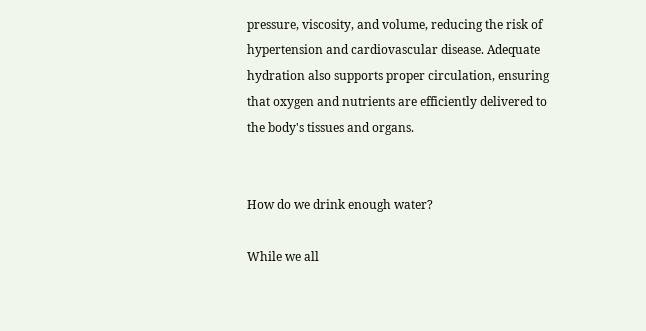pressure, viscosity, and volume, reducing the risk of hypertension and cardiovascular disease. Adequate hydration also supports proper circulation, ensuring that oxygen and nutrients are efficiently delivered to the body's tissues and organs.


How do we drink enough water?

While we all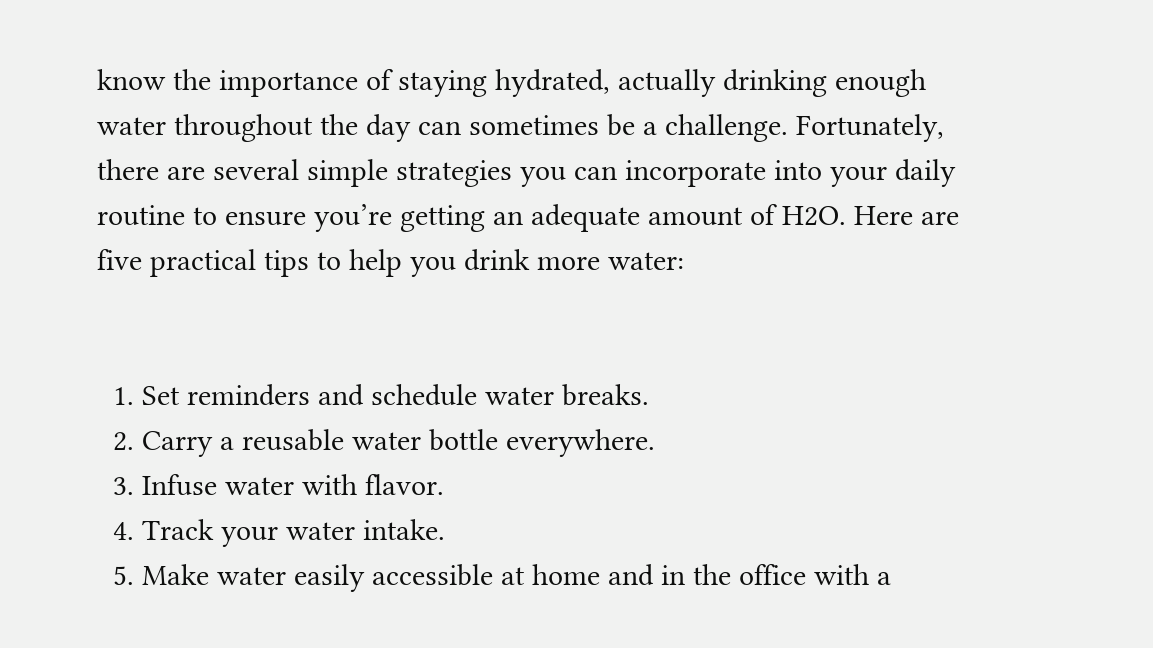know the importance of staying hydrated, actually drinking enough water throughout the day can sometimes be a challenge. Fortunately, there are several simple strategies you can incorporate into your daily routine to ensure you’re getting an adequate amount of H2O. Here are five practical tips to help you drink more water:


  1. Set reminders and schedule water breaks.
  2. Carry a reusable water bottle everywhere.
  3. Infuse water with flavor.
  4. Track your water intake.
  5. Make water easily accessible at home and in the office with a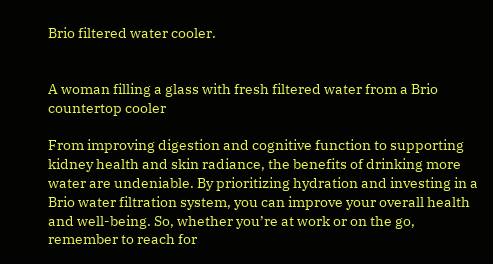Brio filtered water cooler.


A woman filling a glass with fresh filtered water from a Brio countertop cooler

From improving digestion and cognitive function to supporting kidney health and skin radiance, the benefits of drinking more water are undeniable. By prioritizing hydration and investing in a Brio water filtration system, you can improve your overall health and well-being. So, whether you’re at work or on the go, remember to reach for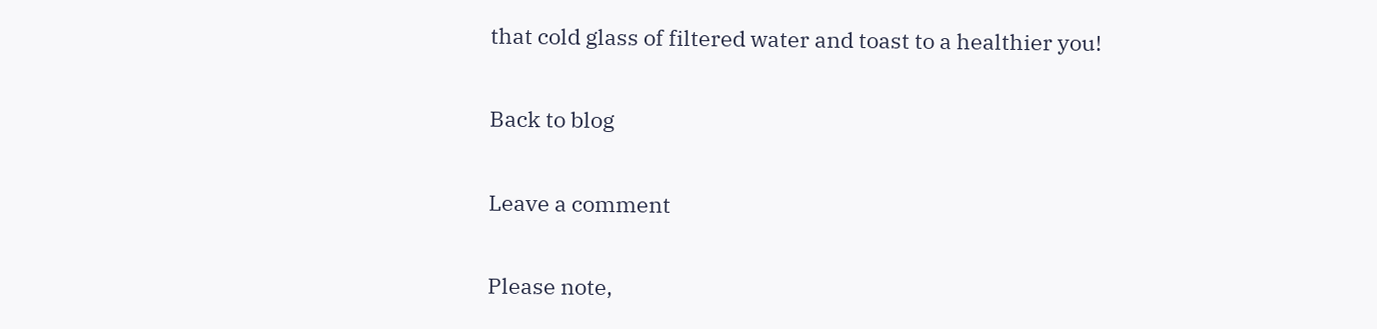that cold glass of filtered water and toast to a healthier you!

Back to blog

Leave a comment

Please note,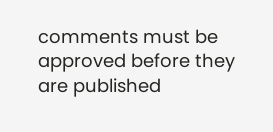comments must be approved before they are published